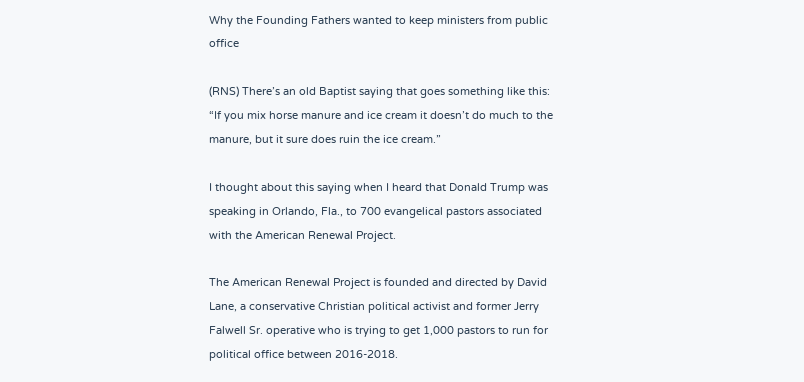Why the Founding Fathers wanted to keep ministers from public office

(RNS) There’s an old Baptist saying that goes something like this: “If you mix horse manure and ice cream it doesn’t do much to the manure, but it sure does ruin the ice cream.”

I thought about this saying when I heard that Donald Trump was speaking in Orlando, Fla., to 700 evangelical pastors associated with the American Renewal Project.

The American Renewal Project is founded and directed by David Lane, a conservative Christian political activist and former Jerry Falwell Sr. operative who is trying to get 1,000 pastors to run for political office between 2016-2018.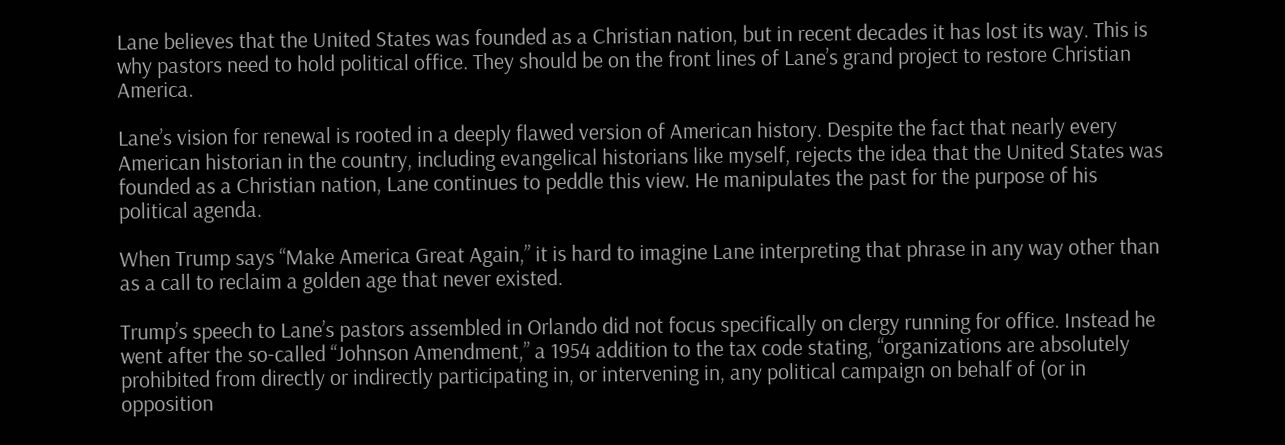Lane believes that the United States was founded as a Christian nation, but in recent decades it has lost its way. This is why pastors need to hold political office. They should be on the front lines of Lane’s grand project to restore Christian America.

Lane’s vision for renewal is rooted in a deeply flawed version of American history. Despite the fact that nearly every American historian in the country, including evangelical historians like myself, rejects the idea that the United States was founded as a Christian nation, Lane continues to peddle this view. He manipulates the past for the purpose of his political agenda.

When Trump says “Make America Great Again,” it is hard to imagine Lane interpreting that phrase in any way other than as a call to reclaim a golden age that never existed.

Trump’s speech to Lane’s pastors assembled in Orlando did not focus specifically on clergy running for office. Instead he went after the so-called “Johnson Amendment,” a 1954 addition to the tax code stating, “organizations are absolutely prohibited from directly or indirectly participating in, or intervening in, any political campaign on behalf of (or in opposition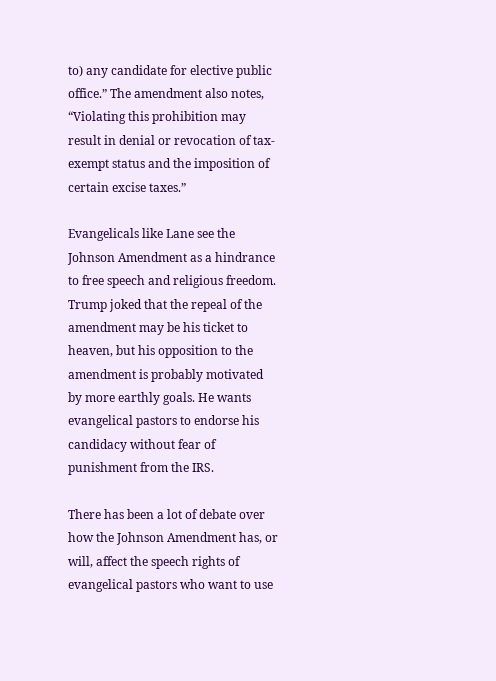to) any candidate for elective public office.” The amendment also notes, “Violating this prohibition may result in denial or revocation of tax-exempt status and the imposition of certain excise taxes.”

Evangelicals like Lane see the Johnson Amendment as a hindrance to free speech and religious freedom. Trump joked that the repeal of the amendment may be his ticket to heaven, but his opposition to the amendment is probably motivated by more earthly goals. He wants evangelical pastors to endorse his candidacy without fear of punishment from the IRS.

There has been a lot of debate over how the Johnson Amendment has, or will, affect the speech rights of evangelical pastors who want to use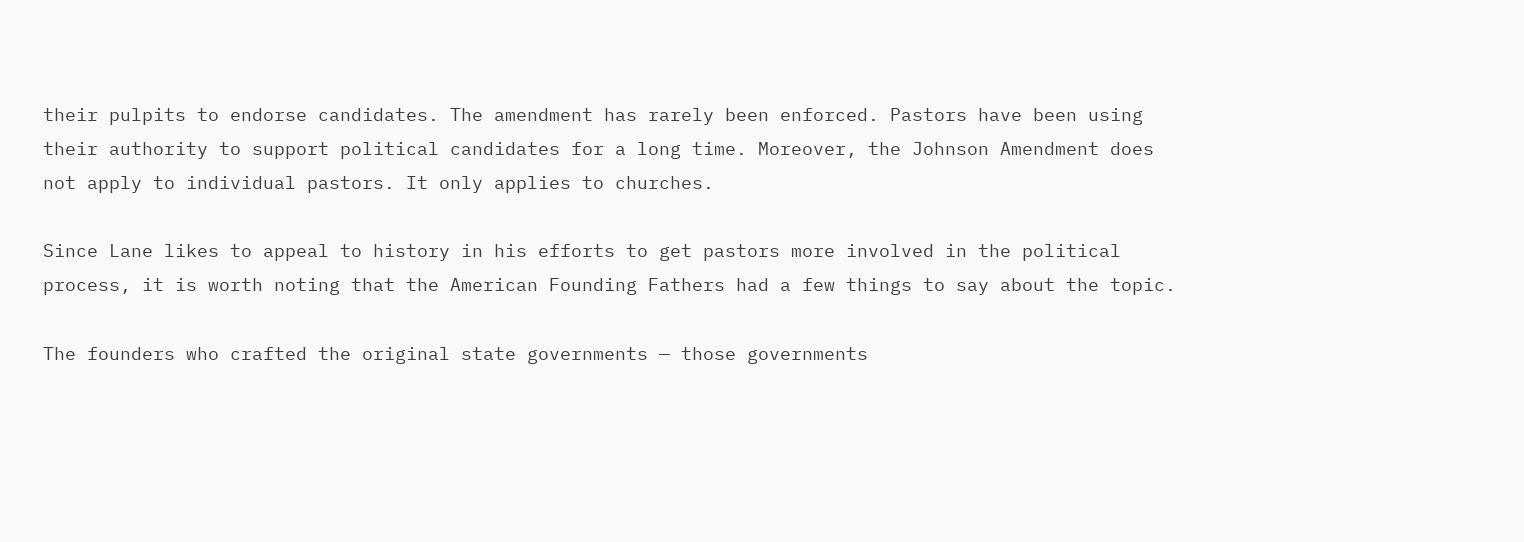their pulpits to endorse candidates. The amendment has rarely been enforced. Pastors have been using their authority to support political candidates for a long time. Moreover, the Johnson Amendment does not apply to individual pastors. It only applies to churches.

Since Lane likes to appeal to history in his efforts to get pastors more involved in the political process, it is worth noting that the American Founding Fathers had a few things to say about the topic.

The founders who crafted the original state governments — those governments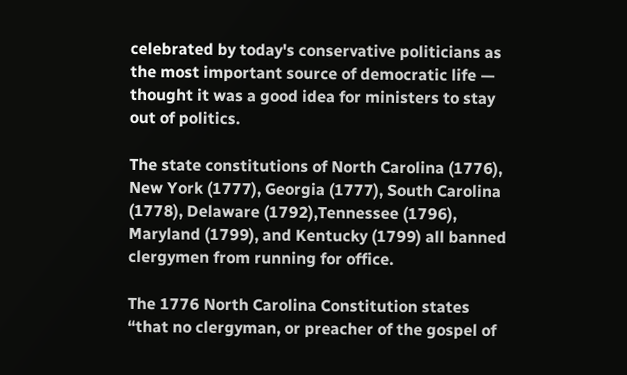celebrated by today's conservative politicians as the most important source of democratic life — thought it was a good idea for ministers to stay out of politics.

The state constitutions of North Carolina (1776), New York (1777), Georgia (1777), South Carolina (1778), Delaware (1792),Tennessee (1796), Maryland (1799), and Kentucky (1799) all banned clergymen from running for office.

The 1776 North Carolina Constitution states “that no clergyman, or preacher of the gospel of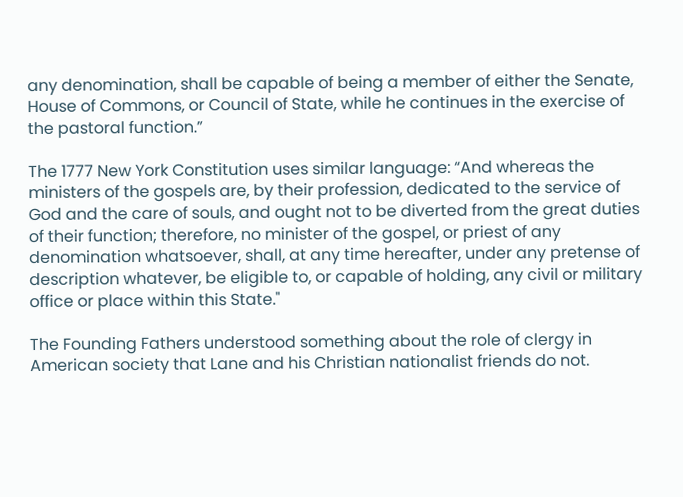any denomination, shall be capable of being a member of either the Senate, House of Commons, or Council of State, while he continues in the exercise of the pastoral function.”

The 1777 New York Constitution uses similar language: “And whereas the ministers of the gospels are, by their profession, dedicated to the service of God and the care of souls, and ought not to be diverted from the great duties of their function; therefore, no minister of the gospel, or priest of any denomination whatsoever, shall, at any time hereafter, under any pretense of description whatever, be eligible to, or capable of holding, any civil or military office or place within this State."

The Founding Fathers understood something about the role of clergy in American society that Lane and his Christian nationalist friends do not.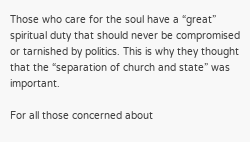Those who care for the soul have a “great” spiritual duty that should never be compromised or tarnished by politics. This is why they thought that the “separation of church and state” was important.

For all those concerned about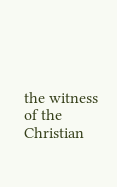the witness of the Christian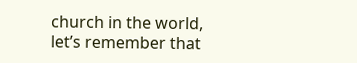church in the world, let’s remember that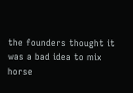the founders thought it was a bad idea to mix horse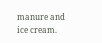manure and ice cream.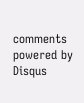comments powered by Disqus